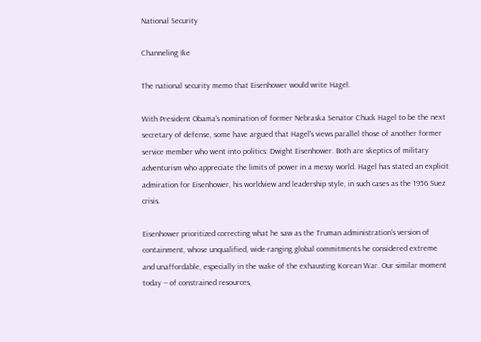National Security

Channeling Ike

The national security memo that Eisenhower would write Hagel.

With President Obama's nomination of former Nebraska Senator Chuck Hagel to be the next secretary of defense, some have argued that Hagel's views parallel those of another former service member who went into politics: Dwight Eisenhower. Both are skeptics of military adventurism who appreciate the limits of power in a messy world. Hagel has stated an explicit admiration for Eisenhower, his worldview and leadership style, in such cases as the 1956 Suez crisis.

Eisenhower prioritized correcting what he saw as the Truman administration's version of containment, whose unqualified, wide-ranging global commitments he considered extreme and unaffordable, especially in the wake of the exhausting Korean War. Our similar moment today -- of constrained resources,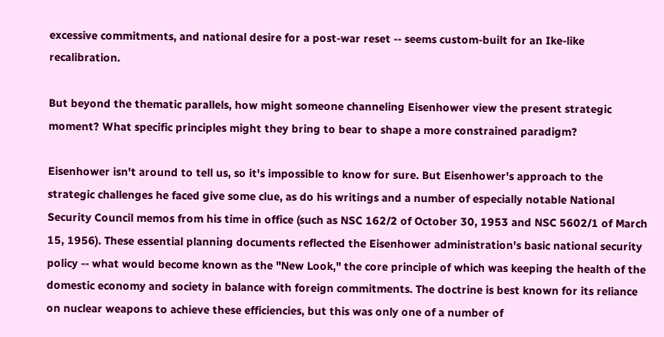excessive commitments, and national desire for a post-war reset -- seems custom-built for an Ike-like recalibration.

But beyond the thematic parallels, how might someone channeling Eisenhower view the present strategic moment? What specific principles might they bring to bear to shape a more constrained paradigm?

Eisenhower isn't around to tell us, so it's impossible to know for sure. But Eisenhower's approach to the strategic challenges he faced give some clue, as do his writings and a number of especially notable National Security Council memos from his time in office (such as NSC 162/2 of October 30, 1953 and NSC 5602/1 of March 15, 1956). These essential planning documents reflected the Eisenhower administration's basic national security policy -- what would become known as the "New Look," the core principle of which was keeping the health of the domestic economy and society in balance with foreign commitments. The doctrine is best known for its reliance on nuclear weapons to achieve these efficiencies, but this was only one of a number of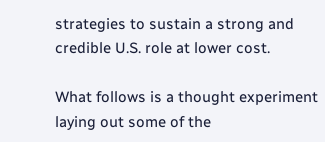strategies to sustain a strong and credible U.S. role at lower cost.

What follows is a thought experiment laying out some of the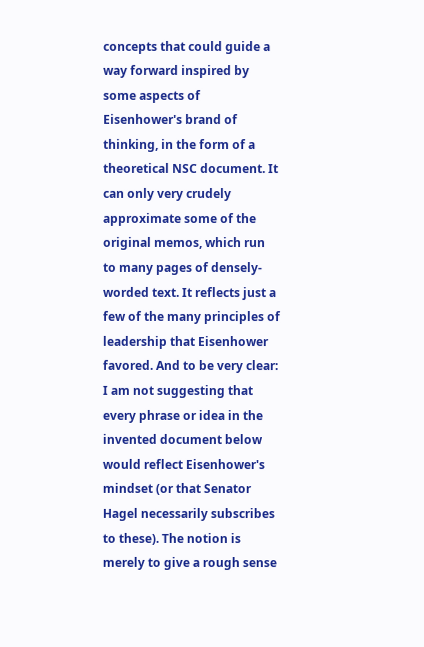concepts that could guide a way forward inspired by some aspects of Eisenhower's brand of thinking, in the form of a theoretical NSC document. It can only very crudely approximate some of the original memos, which run to many pages of densely-worded text. It reflects just a few of the many principles of leadership that Eisenhower favored. And to be very clear: I am not suggesting that every phrase or idea in the invented document below would reflect Eisenhower's mindset (or that Senator Hagel necessarily subscribes to these). The notion is merely to give a rough sense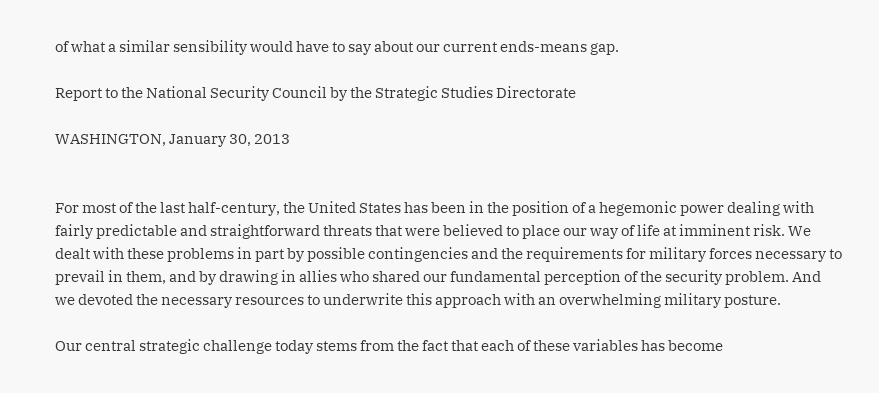of what a similar sensibility would have to say about our current ends-means gap.

Report to the National Security Council by the Strategic Studies Directorate

WASHINGTON, January 30, 2013


For most of the last half-century, the United States has been in the position of a hegemonic power dealing with fairly predictable and straightforward threats that were believed to place our way of life at imminent risk. We dealt with these problems in part by possible contingencies and the requirements for military forces necessary to prevail in them, and by drawing in allies who shared our fundamental perception of the security problem. And we devoted the necessary resources to underwrite this approach with an overwhelming military posture.

Our central strategic challenge today stems from the fact that each of these variables has become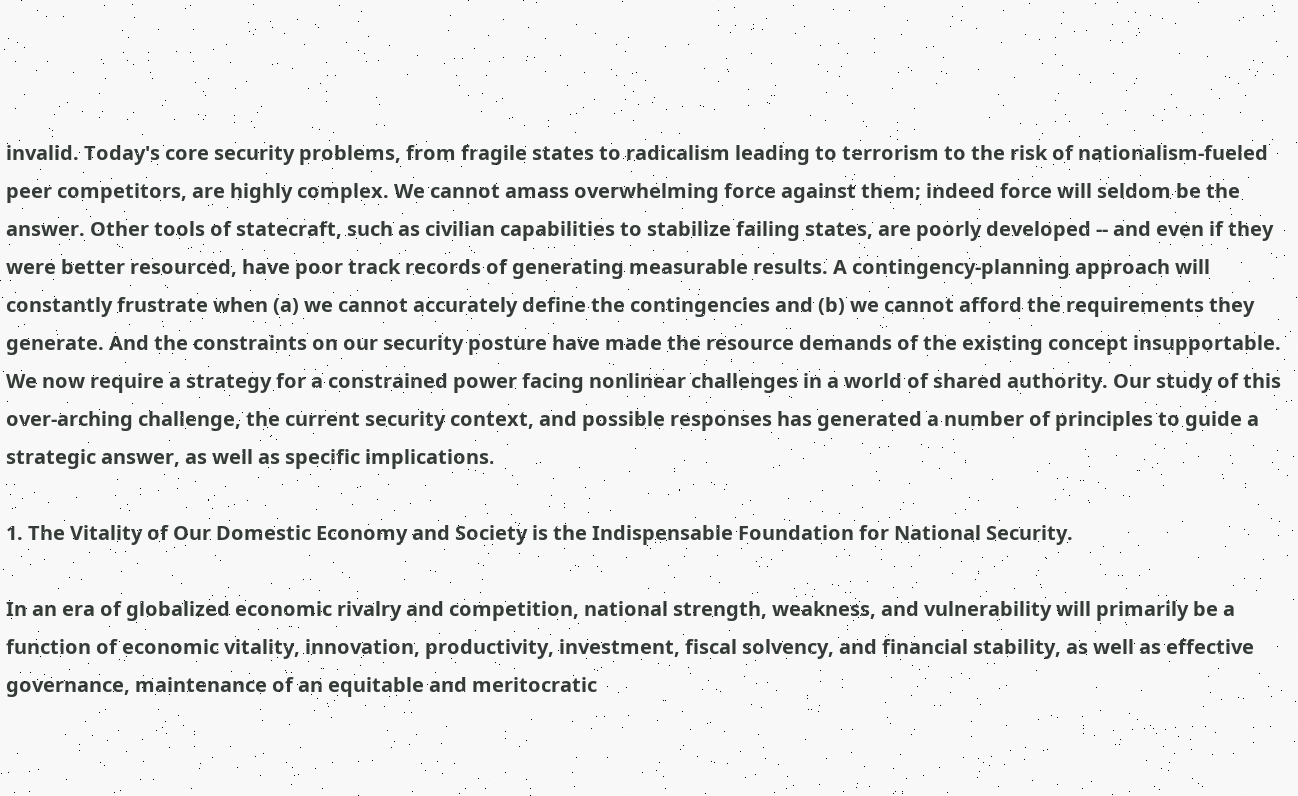invalid. Today's core security problems, from fragile states to radicalism leading to terrorism to the risk of nationalism-fueled peer competitors, are highly complex. We cannot amass overwhelming force against them; indeed force will seldom be the answer. Other tools of statecraft, such as civilian capabilities to stabilize failing states, are poorly developed -- and even if they were better resourced, have poor track records of generating measurable results. A contingency-planning approach will constantly frustrate when (a) we cannot accurately define the contingencies and (b) we cannot afford the requirements they generate. And the constraints on our security posture have made the resource demands of the existing concept insupportable. We now require a strategy for a constrained power facing nonlinear challenges in a world of shared authority. Our study of this over-arching challenge, the current security context, and possible responses has generated a number of principles to guide a strategic answer, as well as specific implications.

1. The Vitality of Our Domestic Economy and Society is the Indispensable Foundation for National Security.

In an era of globalized economic rivalry and competition, national strength, weakness, and vulnerability will primarily be a function of economic vitality, innovation, productivity, investment, fiscal solvency, and financial stability, as well as effective governance, maintenance of an equitable and meritocratic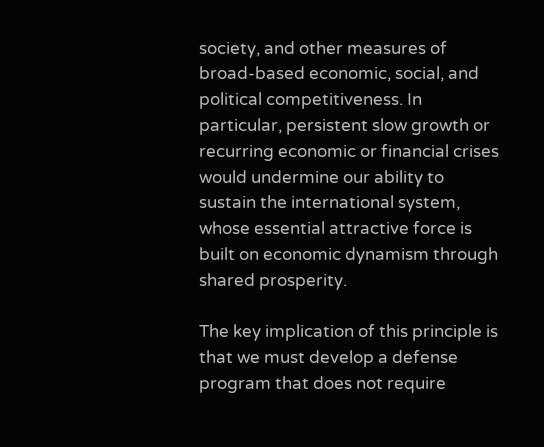society, and other measures of broad-based economic, social, and political competitiveness. In particular, persistent slow growth or recurring economic or financial crises would undermine our ability to sustain the international system, whose essential attractive force is built on economic dynamism through shared prosperity.

The key implication of this principle is that we must develop a defense program that does not require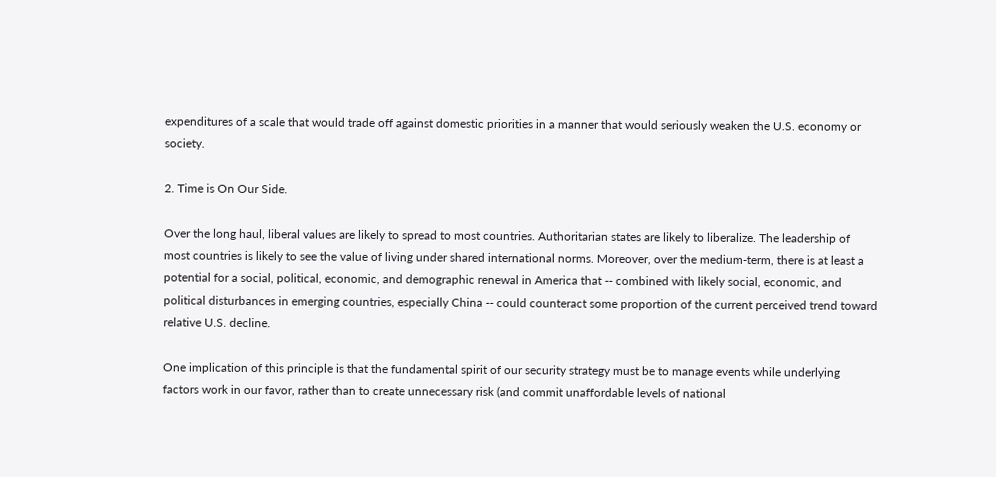expenditures of a scale that would trade off against domestic priorities in a manner that would seriously weaken the U.S. economy or society.

2. Time is On Our Side.

Over the long haul, liberal values are likely to spread to most countries. Authoritarian states are likely to liberalize. The leadership of most countries is likely to see the value of living under shared international norms. Moreover, over the medium-term, there is at least a potential for a social, political, economic, and demographic renewal in America that -- combined with likely social, economic, and political disturbances in emerging countries, especially China -- could counteract some proportion of the current perceived trend toward relative U.S. decline.

One implication of this principle is that the fundamental spirit of our security strategy must be to manage events while underlying factors work in our favor, rather than to create unnecessary risk (and commit unaffordable levels of national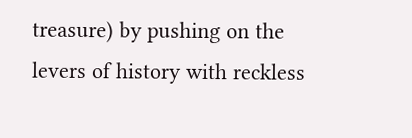treasure) by pushing on the levers of history with reckless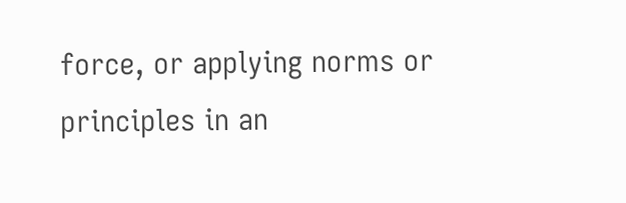force, or applying norms or principles in an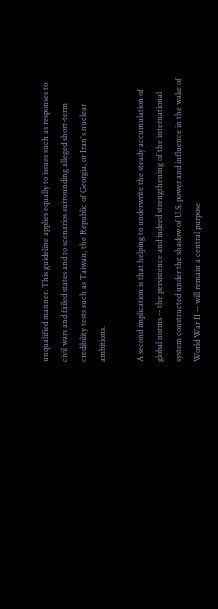unqualified manner. This guideline applies equally to issues such as responses to civil wars and failed states and to scenarios surrounding alleged short-term credibility tests such as Taiwan, the Republic of Georgia, or Iran's nuclear ambitions.

A second implication is that helping to underwrite the steady accumulation of global norms -- the persistence and indeed strengthening of the international system constructed under the shadow of U.S. power and influence in the wake of World War II -- will remain a central purpose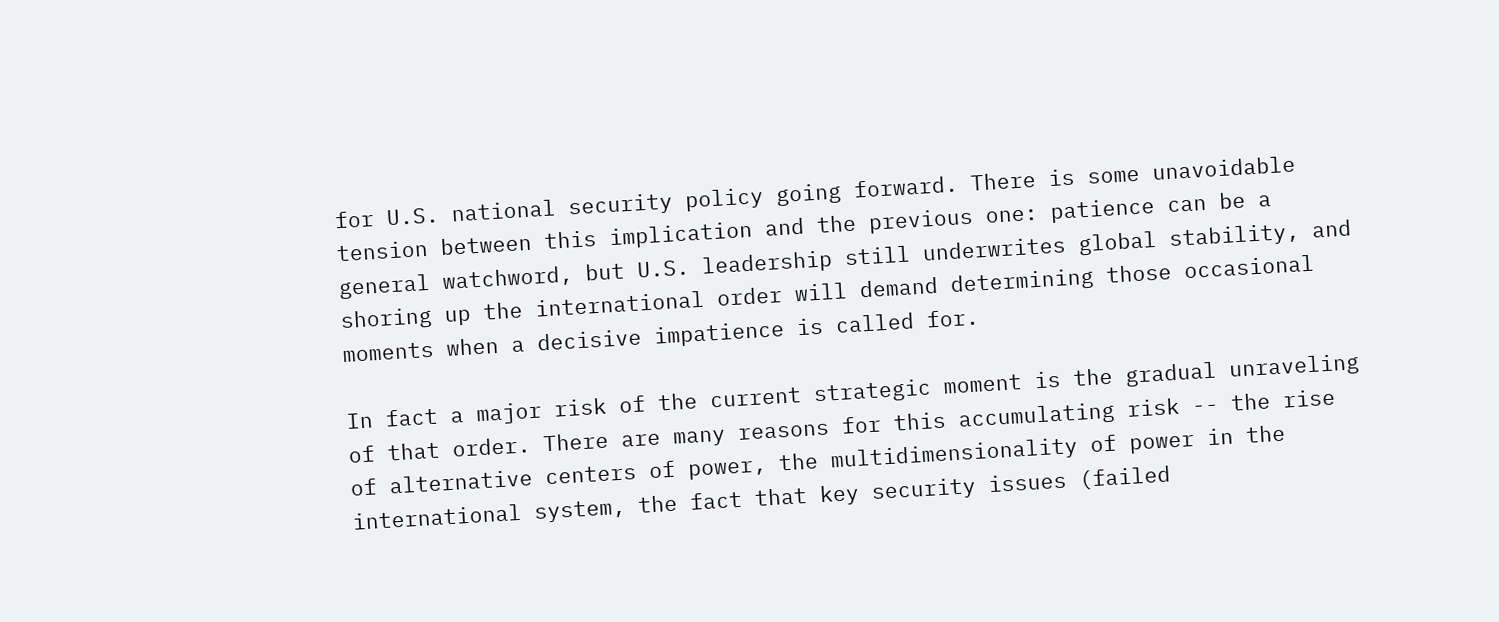for U.S. national security policy going forward. There is some unavoidable tension between this implication and the previous one: patience can be a general watchword, but U.S. leadership still underwrites global stability, and shoring up the international order will demand determining those occasional moments when a decisive impatience is called for.

In fact a major risk of the current strategic moment is the gradual unraveling of that order. There are many reasons for this accumulating risk -- the rise of alternative centers of power, the multidimensionality of power in the international system, the fact that key security issues (failed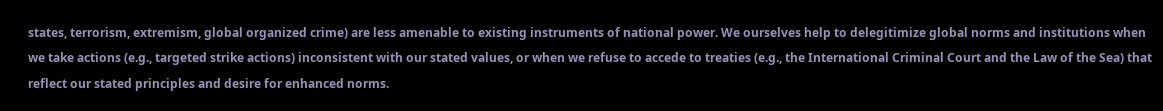states, terrorism, extremism, global organized crime) are less amenable to existing instruments of national power. We ourselves help to delegitimize global norms and institutions when we take actions (e.g., targeted strike actions) inconsistent with our stated values, or when we refuse to accede to treaties (e.g., the International Criminal Court and the Law of the Sea) that reflect our stated principles and desire for enhanced norms.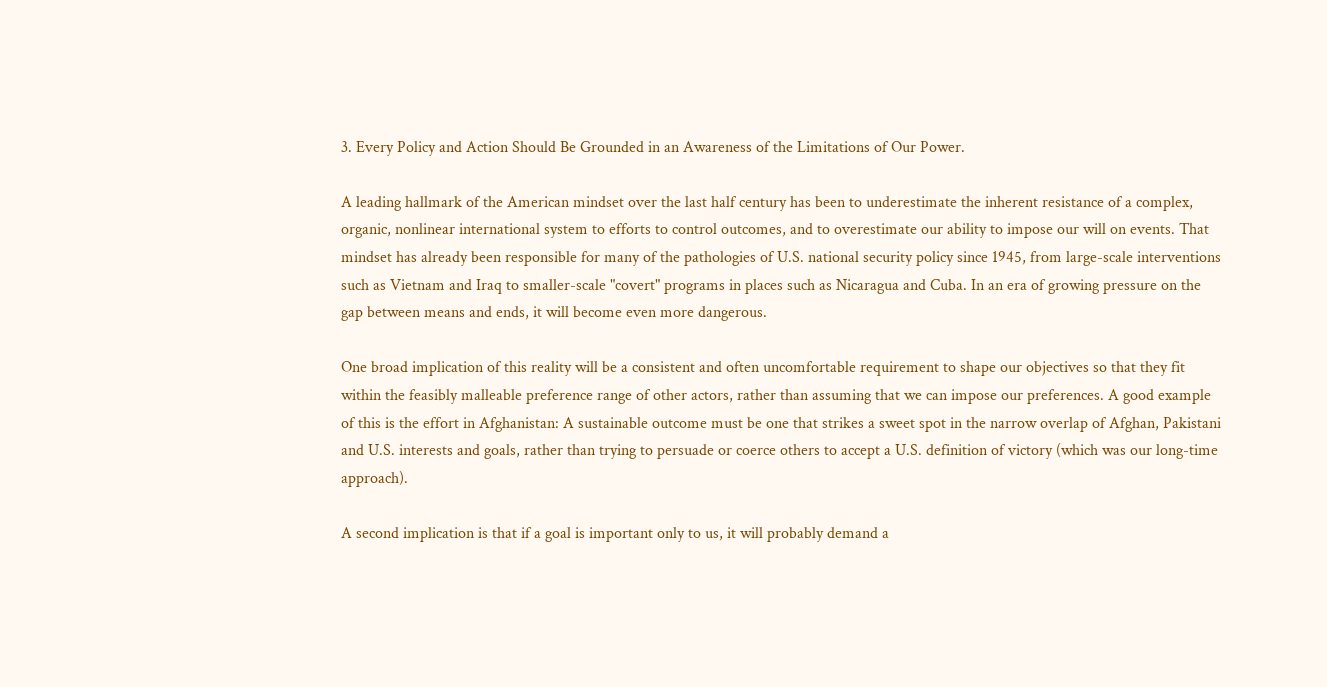3. Every Policy and Action Should Be Grounded in an Awareness of the Limitations of Our Power.

A leading hallmark of the American mindset over the last half century has been to underestimate the inherent resistance of a complex, organic, nonlinear international system to efforts to control outcomes, and to overestimate our ability to impose our will on events. That mindset has already been responsible for many of the pathologies of U.S. national security policy since 1945, from large-scale interventions such as Vietnam and Iraq to smaller-scale "covert" programs in places such as Nicaragua and Cuba. In an era of growing pressure on the gap between means and ends, it will become even more dangerous.

One broad implication of this reality will be a consistent and often uncomfortable requirement to shape our objectives so that they fit within the feasibly malleable preference range of other actors, rather than assuming that we can impose our preferences. A good example of this is the effort in Afghanistan: A sustainable outcome must be one that strikes a sweet spot in the narrow overlap of Afghan, Pakistani and U.S. interests and goals, rather than trying to persuade or coerce others to accept a U.S. definition of victory (which was our long-time approach).

A second implication is that if a goal is important only to us, it will probably demand a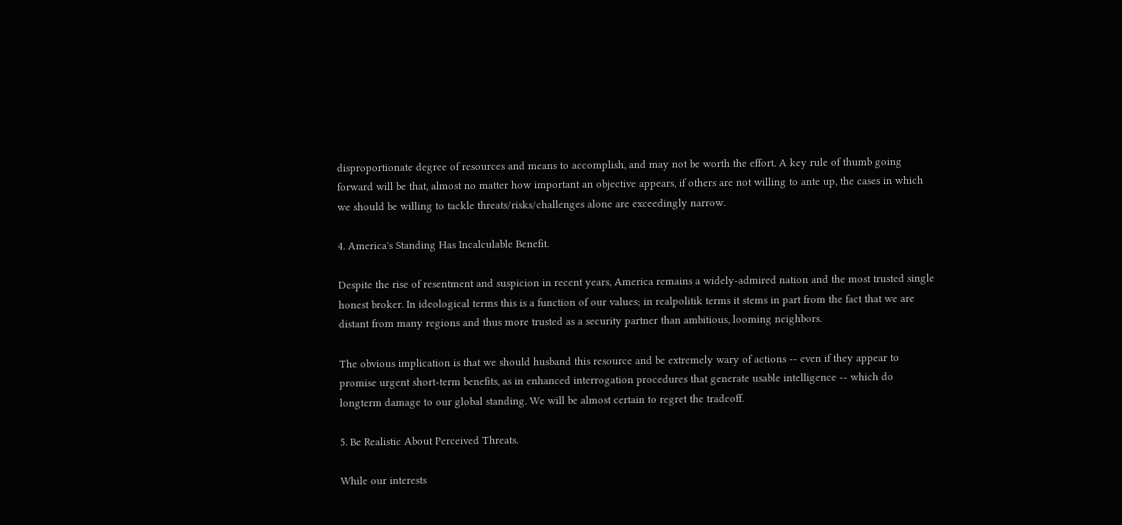disproportionate degree of resources and means to accomplish, and may not be worth the effort. A key rule of thumb going forward will be that, almost no matter how important an objective appears, if others are not willing to ante up, the cases in which we should be willing to tackle threats/risks/challenges alone are exceedingly narrow.

4. America's Standing Has Incalculable Benefit.

Despite the rise of resentment and suspicion in recent years, America remains a widely-admired nation and the most trusted single honest broker. In ideological terms this is a function of our values; in realpolitik terms it stems in part from the fact that we are distant from many regions and thus more trusted as a security partner than ambitious, looming neighbors.

The obvious implication is that we should husband this resource and be extremely wary of actions -- even if they appear to promise urgent short-term benefits, as in enhanced interrogation procedures that generate usable intelligence -- which do longterm damage to our global standing. We will be almost certain to regret the tradeoff.

5. Be Realistic About Perceived Threats.

While our interests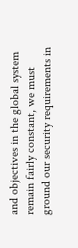and objectives in the global system remain fairly constant, we must ground our security requirements in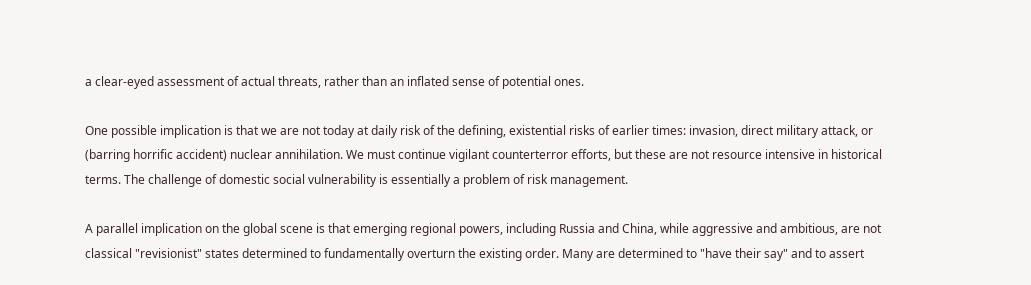a clear-eyed assessment of actual threats, rather than an inflated sense of potential ones.

One possible implication is that we are not today at daily risk of the defining, existential risks of earlier times: invasion, direct military attack, or (barring horrific accident) nuclear annihilation. We must continue vigilant counterterror efforts, but these are not resource intensive in historical terms. The challenge of domestic social vulnerability is essentially a problem of risk management.

A parallel implication on the global scene is that emerging regional powers, including Russia and China, while aggressive and ambitious, are not classical "revisionist" states determined to fundamentally overturn the existing order. Many are determined to "have their say" and to assert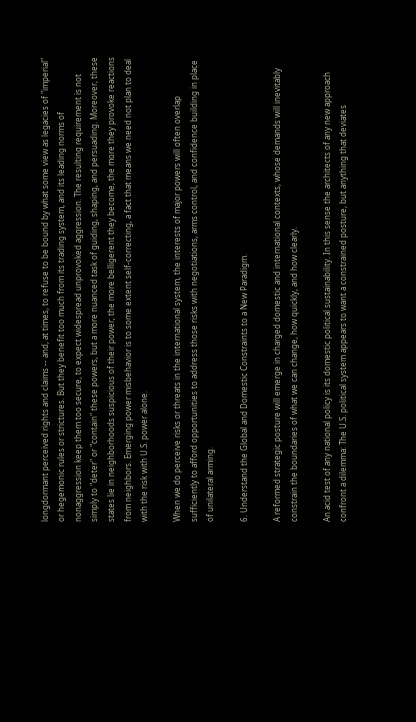longdormant perceived rights and claims -- and, at times, to refuse to be bound by what some view as legacies of "imperial" or hegemonic rules or strictures. But they benefit too much from its trading system, and its leading norms of nonaggression keep them too secure, to expect widespread unprovoked aggression. The resulting requirement is not simply to "deter" or "contain" these powers, but a more nuanced task of guiding, shaping, and persuading. Moreover, these states lie in neighborhoods suspicious of their power; the more belligerent they become, the more they provoke reactions from neighbors. Emerging power misbehavior is to some extent self-correcting, a fact that means we need not plan to deal with the risk with U.S. power alone.

When we do perceive risks or threats in the international system, the interests of major powers will often overlap sufficiently to afford opportunities to address those risks with negotiations, arms control, and confidence building in place of unilateral arming.

6. Understand the Global and Domestic Constraints to a New Paradigm.

A reformed strategic posture will emerge in charged domestic and international contexts, whose demands will inevitably constrain the boundaries of what we can change, how quickly, and how clearly.

An acid test of any national policy is its domestic political sustainability. In this sense the architects of any new approach confront a dilemma: The U.S. political system appears to want a constrained posture, but anything that deviates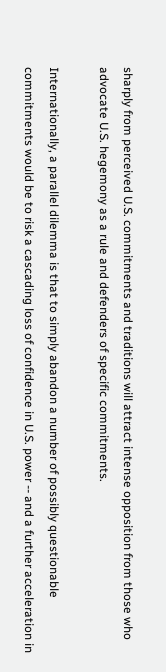sharply from perceived U.S. commitments and traditions will attract intense opposition from those who advocate U.S. hegemony as a rule and defenders of specific commitments.

Internationally, a parallel dilemma is that to simply abandon a number of possibly questionable commitments would be to risk a cascading loss of confidence in U.S. power -- and a further acceleration in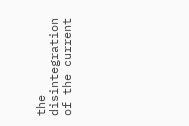the disintegration of the current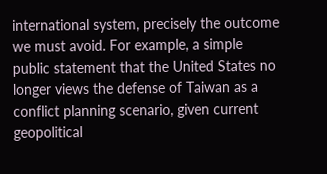international system, precisely the outcome we must avoid. For example, a simple public statement that the United States no longer views the defense of Taiwan as a conflict planning scenario, given current geopolitical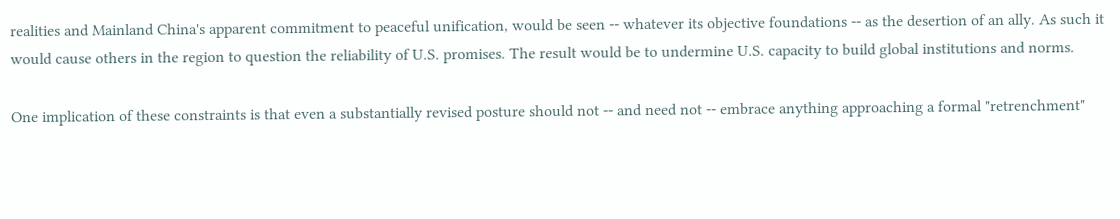realities and Mainland China's apparent commitment to peaceful unification, would be seen -- whatever its objective foundations -- as the desertion of an ally. As such it would cause others in the region to question the reliability of U.S. promises. The result would be to undermine U.S. capacity to build global institutions and norms.

One implication of these constraints is that even a substantially revised posture should not -- and need not -- embrace anything approaching a formal "retrenchment"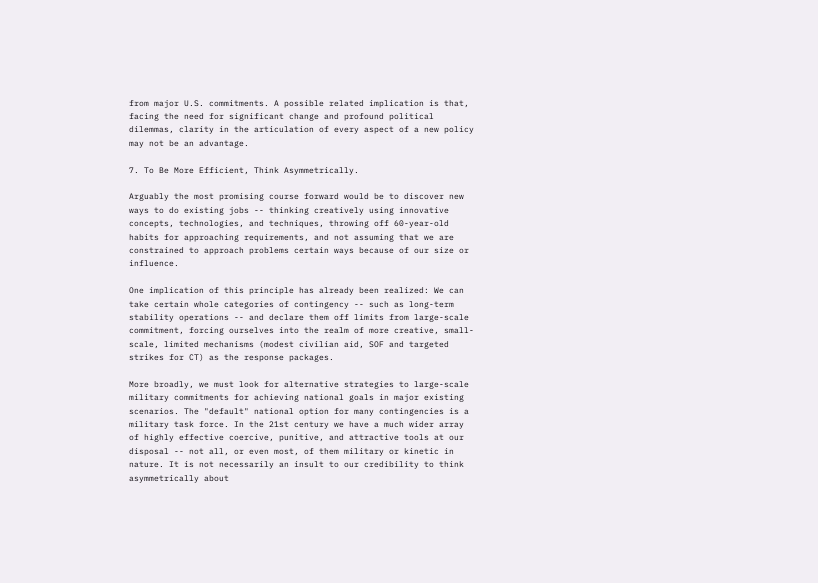from major U.S. commitments. A possible related implication is that, facing the need for significant change and profound political dilemmas, clarity in the articulation of every aspect of a new policy may not be an advantage.

7. To Be More Efficient, Think Asymmetrically.

Arguably the most promising course forward would be to discover new ways to do existing jobs -- thinking creatively using innovative concepts, technologies, and techniques, throwing off 60-year-old habits for approaching requirements, and not assuming that we are constrained to approach problems certain ways because of our size or influence.

One implication of this principle has already been realized: We can take certain whole categories of contingency -- such as long-term stability operations -- and declare them off limits from large-scale commitment, forcing ourselves into the realm of more creative, small-scale, limited mechanisms (modest civilian aid, SOF and targeted strikes for CT) as the response packages.

More broadly, we must look for alternative strategies to large-scale military commitments for achieving national goals in major existing scenarios. The "default" national option for many contingencies is a military task force. In the 21st century we have a much wider array of highly effective coercive, punitive, and attractive tools at our disposal -- not all, or even most, of them military or kinetic in nature. It is not necessarily an insult to our credibility to think asymmetrically about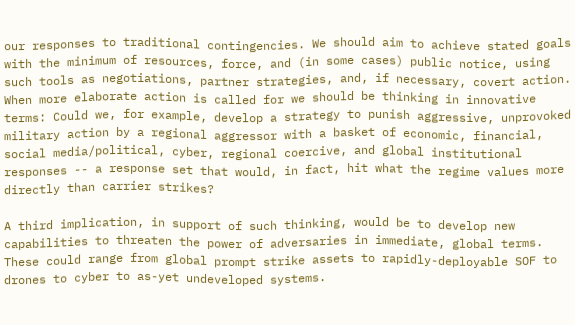our responses to traditional contingencies. We should aim to achieve stated goals with the minimum of resources, force, and (in some cases) public notice, using such tools as negotiations, partner strategies, and, if necessary, covert action. When more elaborate action is called for we should be thinking in innovative terms: Could we, for example, develop a strategy to punish aggressive, unprovoked military action by a regional aggressor with a basket of economic, financial, social media/political, cyber, regional coercive, and global institutional responses -- a response set that would, in fact, hit what the regime values more directly than carrier strikes?

A third implication, in support of such thinking, would be to develop new capabilities to threaten the power of adversaries in immediate, global terms. These could range from global prompt strike assets to rapidly-deployable SOF to drones to cyber to as-yet undeveloped systems.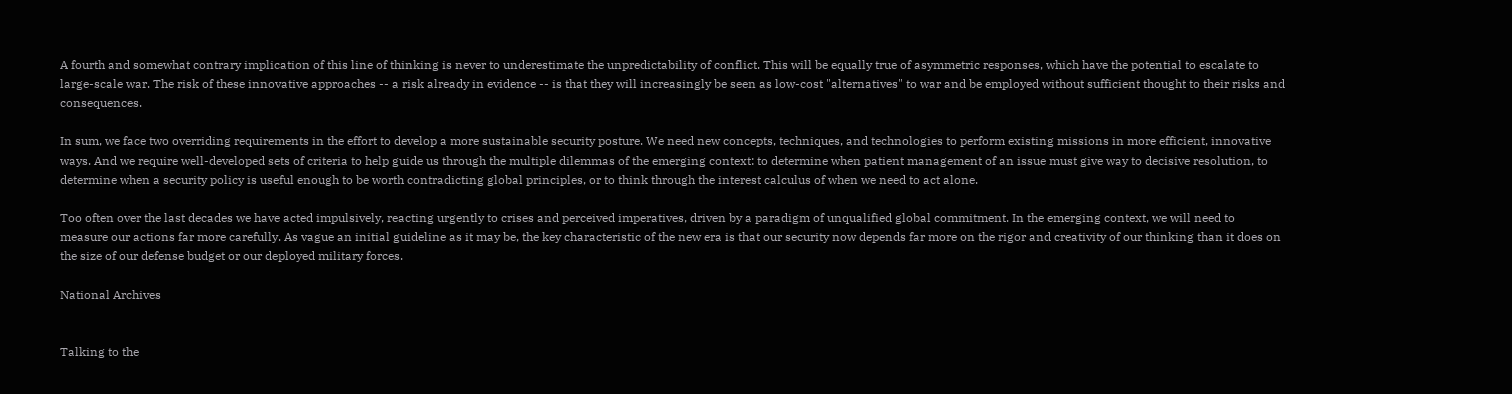A fourth and somewhat contrary implication of this line of thinking is never to underestimate the unpredictability of conflict. This will be equally true of asymmetric responses, which have the potential to escalate to large-scale war. The risk of these innovative approaches -- a risk already in evidence -- is that they will increasingly be seen as low-cost "alternatives" to war and be employed without sufficient thought to their risks and consequences.

In sum, we face two overriding requirements in the effort to develop a more sustainable security posture. We need new concepts, techniques, and technologies to perform existing missions in more efficient, innovative ways. And we require well-developed sets of criteria to help guide us through the multiple dilemmas of the emerging context: to determine when patient management of an issue must give way to decisive resolution, to determine when a security policy is useful enough to be worth contradicting global principles, or to think through the interest calculus of when we need to act alone.

Too often over the last decades we have acted impulsively, reacting urgently to crises and perceived imperatives, driven by a paradigm of unqualified global commitment. In the emerging context, we will need to measure our actions far more carefully. As vague an initial guideline as it may be, the key characteristic of the new era is that our security now depends far more on the rigor and creativity of our thinking than it does on the size of our defense budget or our deployed military forces.

National Archives


Talking to the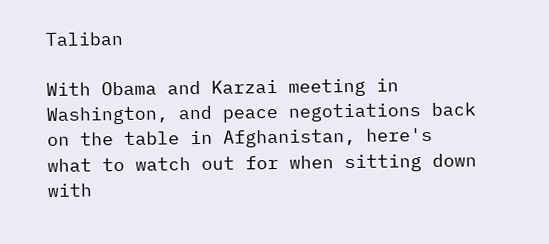Taliban

With Obama and Karzai meeting in Washington, and peace negotiations back on the table in Afghanistan, here's what to watch out for when sitting down with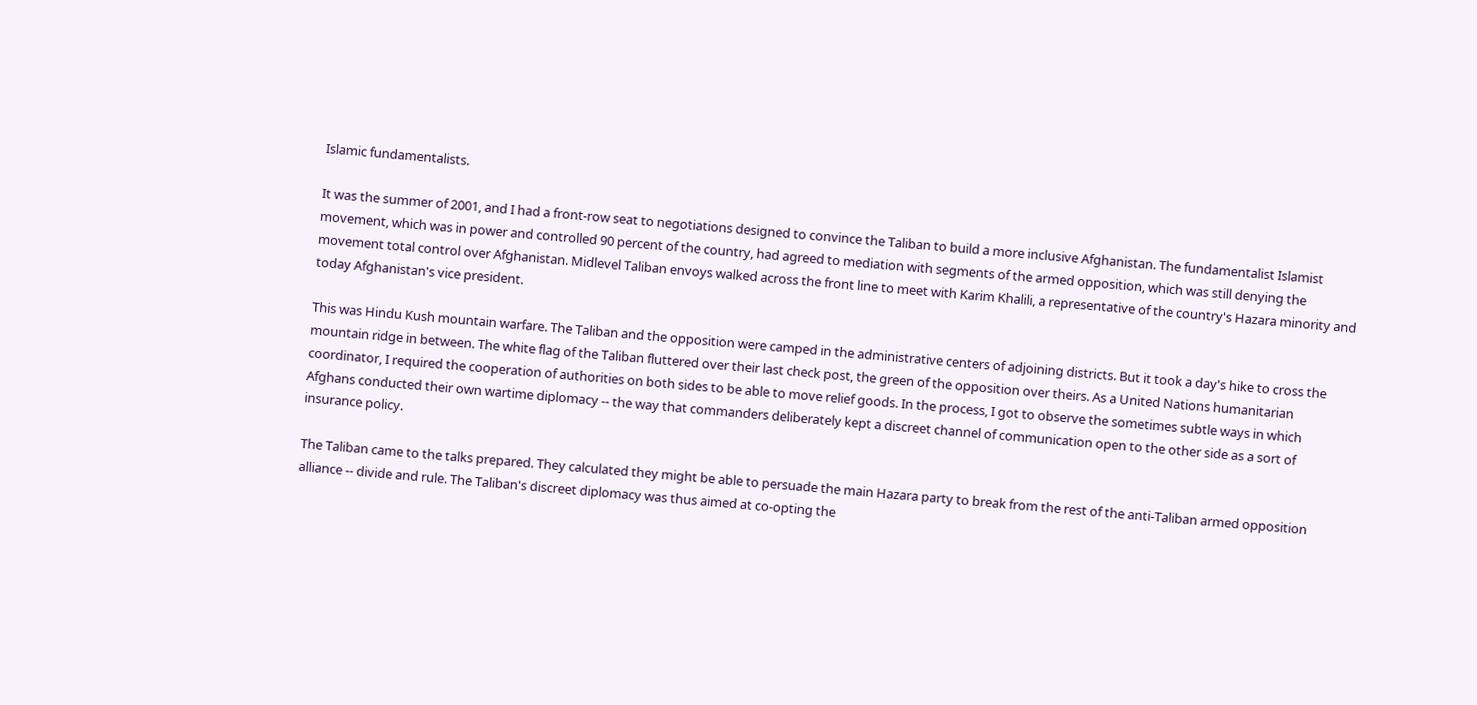Islamic fundamentalists.

It was the summer of 2001, and I had a front-row seat to negotiations designed to convince the Taliban to build a more inclusive Afghanistan. The fundamentalist Islamist movement, which was in power and controlled 90 percent of the country, had agreed to mediation with segments of the armed opposition, which was still denying the movement total control over Afghanistan. Midlevel Taliban envoys walked across the front line to meet with Karim Khalili, a representative of the country's Hazara minority and today Afghanistan's vice president.

This was Hindu Kush mountain warfare. The Taliban and the opposition were camped in the administrative centers of adjoining districts. But it took a day's hike to cross the mountain ridge in between. The white flag of the Taliban fluttered over their last check post, the green of the opposition over theirs. As a United Nations humanitarian coordinator, I required the cooperation of authorities on both sides to be able to move relief goods. In the process, I got to observe the sometimes subtle ways in which Afghans conducted their own wartime diplomacy -- the way that commanders deliberately kept a discreet channel of communication open to the other side as a sort of insurance policy.

The Taliban came to the talks prepared. They calculated they might be able to persuade the main Hazara party to break from the rest of the anti-Taliban armed opposition alliance -- divide and rule. The Taliban's discreet diplomacy was thus aimed at co-opting the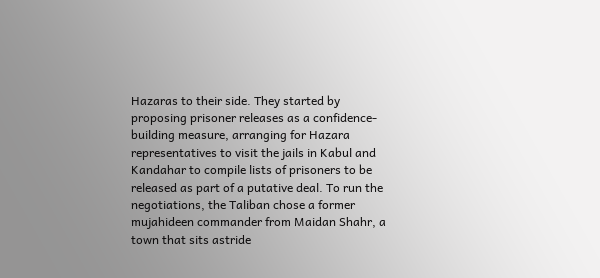Hazaras to their side. They started by proposing prisoner releases as a confidence-building measure, arranging for Hazara representatives to visit the jails in Kabul and Kandahar to compile lists of prisoners to be released as part of a putative deal. To run the negotiations, the Taliban chose a former mujahideen commander from Maidan Shahr, a town that sits astride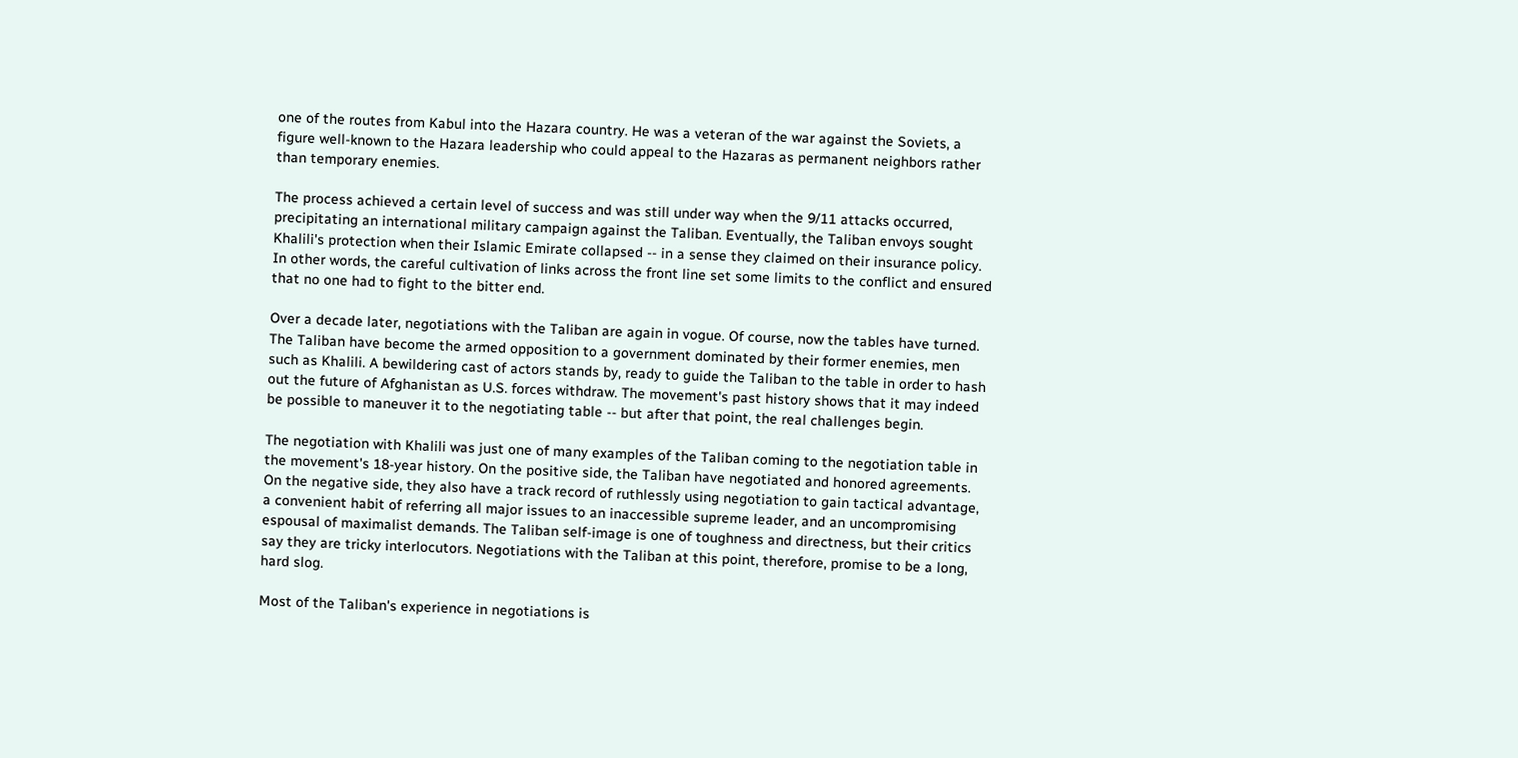one of the routes from Kabul into the Hazara country. He was a veteran of the war against the Soviets, a figure well-known to the Hazara leadership who could appeal to the Hazaras as permanent neighbors rather than temporary enemies.

The process achieved a certain level of success and was still under way when the 9/11 attacks occurred, precipitating an international military campaign against the Taliban. Eventually, the Taliban envoys sought Khalili's protection when their Islamic Emirate collapsed -- in a sense they claimed on their insurance policy. In other words, the careful cultivation of links across the front line set some limits to the conflict and ensured that no one had to fight to the bitter end.

Over a decade later, negotiations with the Taliban are again in vogue. Of course, now the tables have turned. The Taliban have become the armed opposition to a government dominated by their former enemies, men such as Khalili. A bewildering cast of actors stands by, ready to guide the Taliban to the table in order to hash out the future of Afghanistan as U.S. forces withdraw. The movement's past history shows that it may indeed be possible to maneuver it to the negotiating table -- but after that point, the real challenges begin.

The negotiation with Khalili was just one of many examples of the Taliban coming to the negotiation table in the movement's 18-year history. On the positive side, the Taliban have negotiated and honored agreements. On the negative side, they also have a track record of ruthlessly using negotiation to gain tactical advantage, a convenient habit of referring all major issues to an inaccessible supreme leader, and an uncompromising espousal of maximalist demands. The Taliban self-image is one of toughness and directness, but their critics say they are tricky interlocutors. Negotiations with the Taliban at this point, therefore, promise to be a long, hard slog.

Most of the Taliban's experience in negotiations is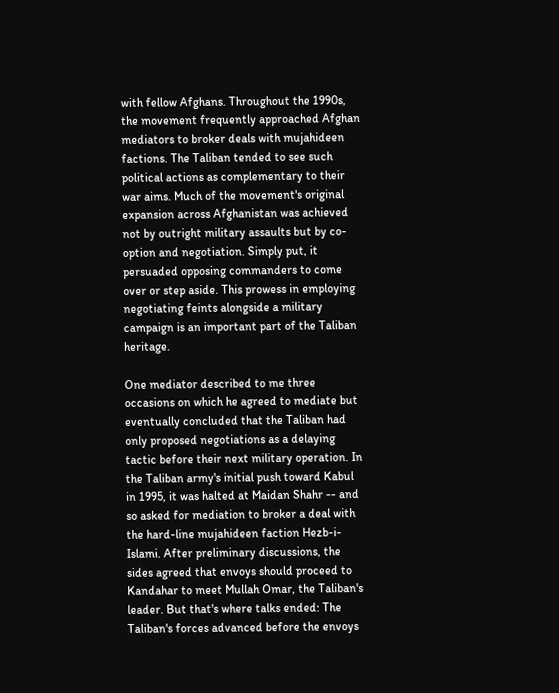with fellow Afghans. Throughout the 1990s, the movement frequently approached Afghan mediators to broker deals with mujahideen factions. The Taliban tended to see such political actions as complementary to their war aims. Much of the movement's original expansion across Afghanistan was achieved not by outright military assaults but by co-option and negotiation. Simply put, it persuaded opposing commanders to come over or step aside. This prowess in employing negotiating feints alongside a military campaign is an important part of the Taliban heritage.

One mediator described to me three occasions on which he agreed to mediate but eventually concluded that the Taliban had only proposed negotiations as a delaying tactic before their next military operation. In the Taliban army's initial push toward Kabul in 1995, it was halted at Maidan Shahr -- and so asked for mediation to broker a deal with the hard-line mujahideen faction Hezb-i-Islami. After preliminary discussions, the sides agreed that envoys should proceed to Kandahar to meet Mullah Omar, the Taliban's leader. But that's where talks ended: The Taliban's forces advanced before the envoys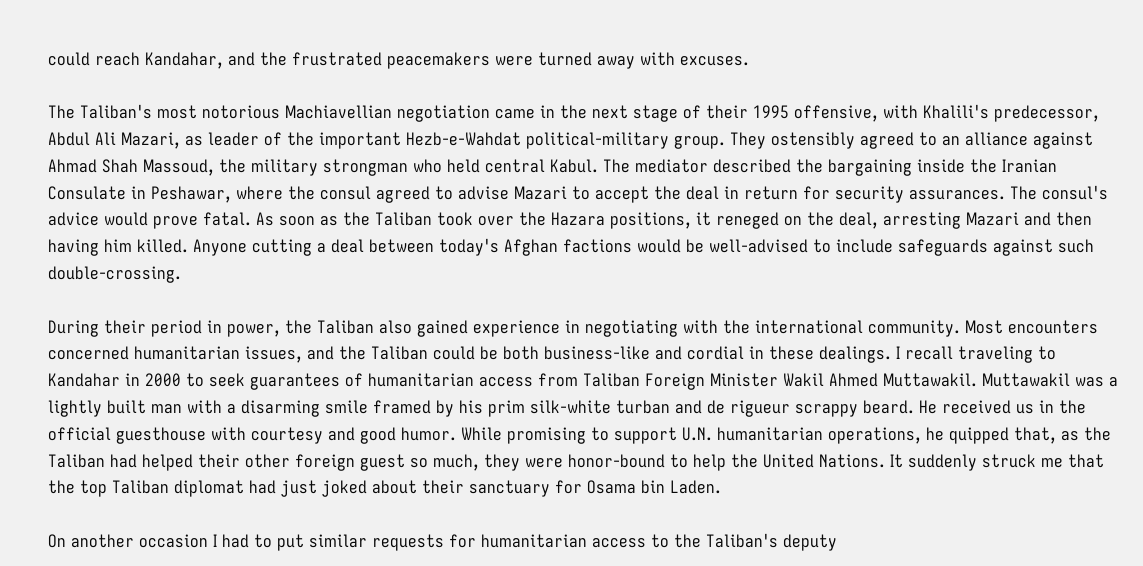could reach Kandahar, and the frustrated peacemakers were turned away with excuses.

The Taliban's most notorious Machiavellian negotiation came in the next stage of their 1995 offensive, with Khalili's predecessor, Abdul Ali Mazari, as leader of the important Hezb-e-Wahdat political-military group. They ostensibly agreed to an alliance against Ahmad Shah Massoud, the military strongman who held central Kabul. The mediator described the bargaining inside the Iranian Consulate in Peshawar, where the consul agreed to advise Mazari to accept the deal in return for security assurances. The consul's advice would prove fatal. As soon as the Taliban took over the Hazara positions, it reneged on the deal, arresting Mazari and then having him killed. Anyone cutting a deal between today's Afghan factions would be well-advised to include safeguards against such double-crossing.

During their period in power, the Taliban also gained experience in negotiating with the international community. Most encounters concerned humanitarian issues, and the Taliban could be both business-like and cordial in these dealings. I recall traveling to Kandahar in 2000 to seek guarantees of humanitarian access from Taliban Foreign Minister Wakil Ahmed Muttawakil. Muttawakil was a lightly built man with a disarming smile framed by his prim silk-white turban and de rigueur scrappy beard. He received us in the official guesthouse with courtesy and good humor. While promising to support U.N. humanitarian operations, he quipped that, as the Taliban had helped their other foreign guest so much, they were honor-bound to help the United Nations. It suddenly struck me that the top Taliban diplomat had just joked about their sanctuary for Osama bin Laden.

On another occasion I had to put similar requests for humanitarian access to the Taliban's deputy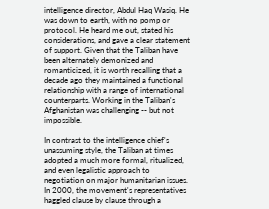intelligence director, Abdul Haq Wasiq. He was down to earth, with no pomp or protocol. He heard me out, stated his considerations, and gave a clear statement of support. Given that the Taliban have been alternately demonized and romanticized, it is worth recalling that a decade ago they maintained a functional relationship with a range of international counterparts. Working in the Taliban's Afghanistan was challenging -- but not impossible.

In contrast to the intelligence chief's unassuming style, the Taliban at times adopted a much more formal, ritualized, and even legalistic approach to negotiation on major humanitarian issues. In 2000, the movement's representatives haggled clause by clause through a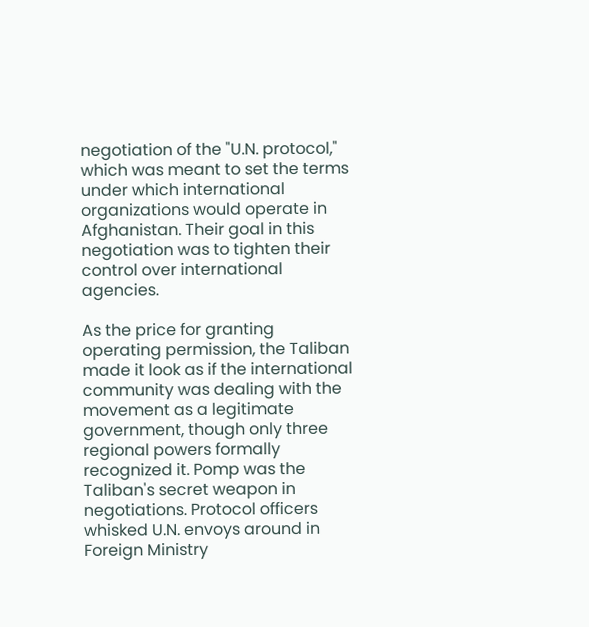negotiation of the "U.N. protocol," which was meant to set the terms under which international organizations would operate in Afghanistan. Their goal in this negotiation was to tighten their control over international agencies.

As the price for granting operating permission, the Taliban made it look as if the international community was dealing with the movement as a legitimate government, though only three regional powers formally recognized it. Pomp was the Taliban's secret weapon in negotiations. Protocol officers whisked U.N. envoys around in Foreign Ministry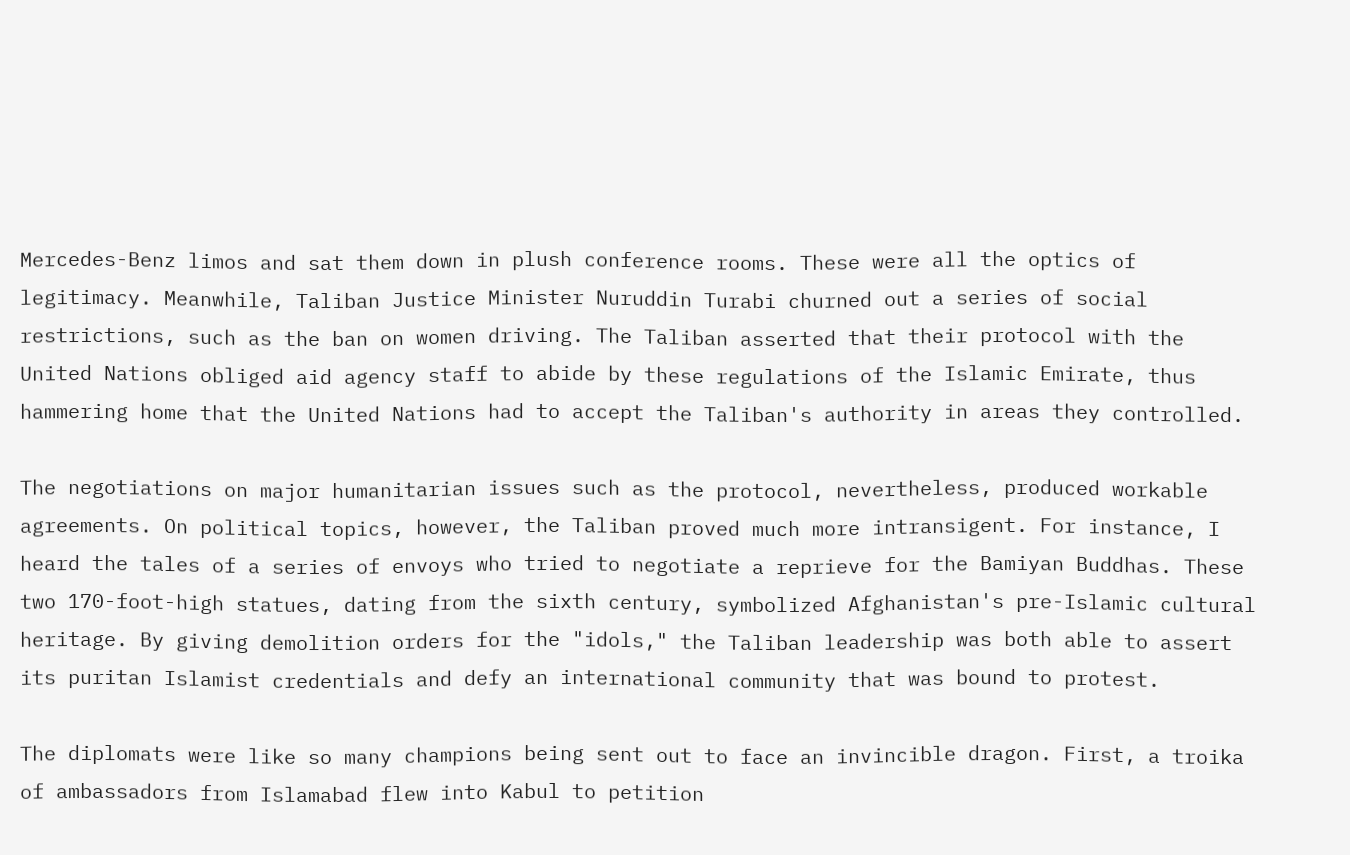Mercedes-Benz limos and sat them down in plush conference rooms. These were all the optics of legitimacy. Meanwhile, Taliban Justice Minister Nuruddin Turabi churned out a series of social restrictions, such as the ban on women driving. The Taliban asserted that their protocol with the United Nations obliged aid agency staff to abide by these regulations of the Islamic Emirate, thus hammering home that the United Nations had to accept the Taliban's authority in areas they controlled.

The negotiations on major humanitarian issues such as the protocol, nevertheless, produced workable agreements. On political topics, however, the Taliban proved much more intransigent. For instance, I heard the tales of a series of envoys who tried to negotiate a reprieve for the Bamiyan Buddhas. These two 170-foot-high statues, dating from the sixth century, symbolized Afghanistan's pre-Islamic cultural heritage. By giving demolition orders for the "idols," the Taliban leadership was both able to assert its puritan Islamist credentials and defy an international community that was bound to protest.

The diplomats were like so many champions being sent out to face an invincible dragon. First, a troika of ambassadors from Islamabad flew into Kabul to petition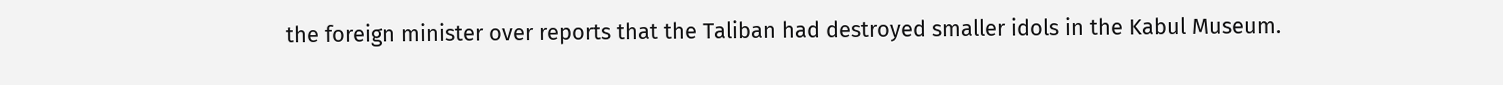the foreign minister over reports that the Taliban had destroyed smaller idols in the Kabul Museum.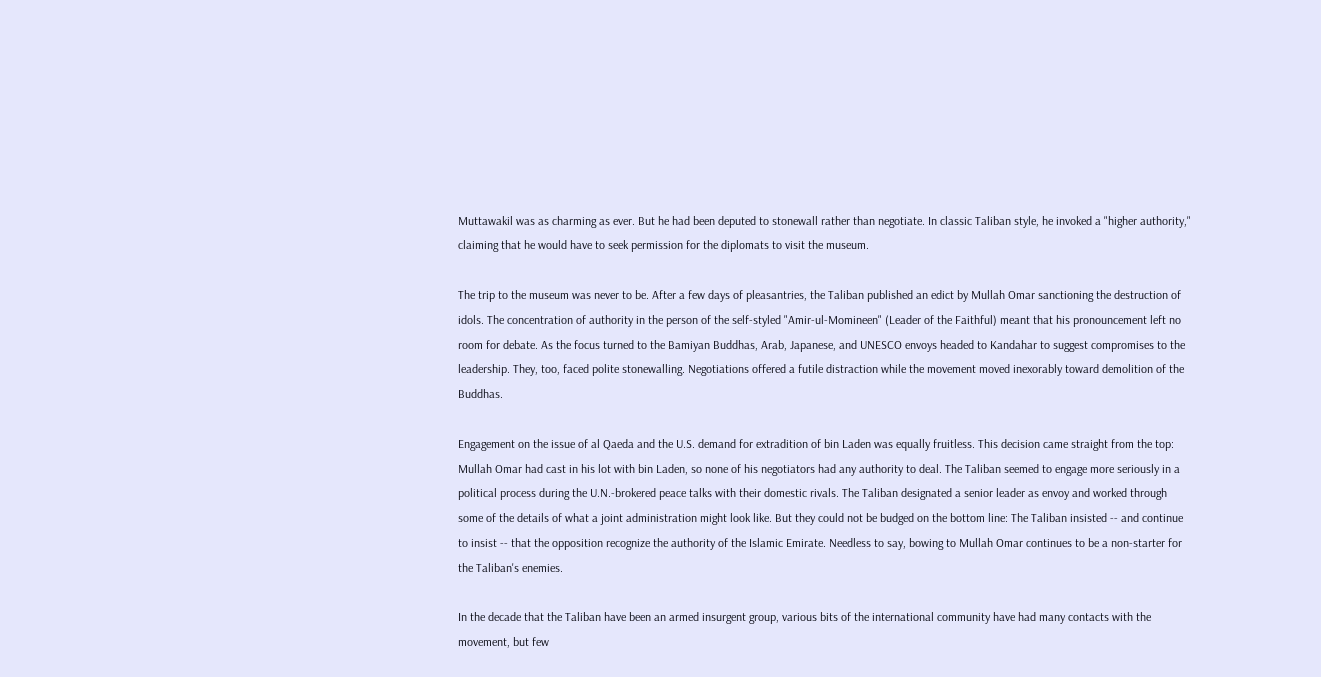Muttawakil was as charming as ever. But he had been deputed to stonewall rather than negotiate. In classic Taliban style, he invoked a "higher authority," claiming that he would have to seek permission for the diplomats to visit the museum.

The trip to the museum was never to be. After a few days of pleasantries, the Taliban published an edict by Mullah Omar sanctioning the destruction of idols. The concentration of authority in the person of the self-styled "Amir-ul-Momineen" (Leader of the Faithful) meant that his pronouncement left no room for debate. As the focus turned to the Bamiyan Buddhas, Arab, Japanese, and UNESCO envoys headed to Kandahar to suggest compromises to the leadership. They, too, faced polite stonewalling. Negotiations offered a futile distraction while the movement moved inexorably toward demolition of the Buddhas.

Engagement on the issue of al Qaeda and the U.S. demand for extradition of bin Laden was equally fruitless. This decision came straight from the top: Mullah Omar had cast in his lot with bin Laden, so none of his negotiators had any authority to deal. The Taliban seemed to engage more seriously in a political process during the U.N.-brokered peace talks with their domestic rivals. The Taliban designated a senior leader as envoy and worked through some of the details of what a joint administration might look like. But they could not be budged on the bottom line: The Taliban insisted -- and continue to insist -- that the opposition recognize the authority of the Islamic Emirate. Needless to say, bowing to Mullah Omar continues to be a non-starter for the Taliban's enemies.

In the decade that the Taliban have been an armed insurgent group, various bits of the international community have had many contacts with the movement, but few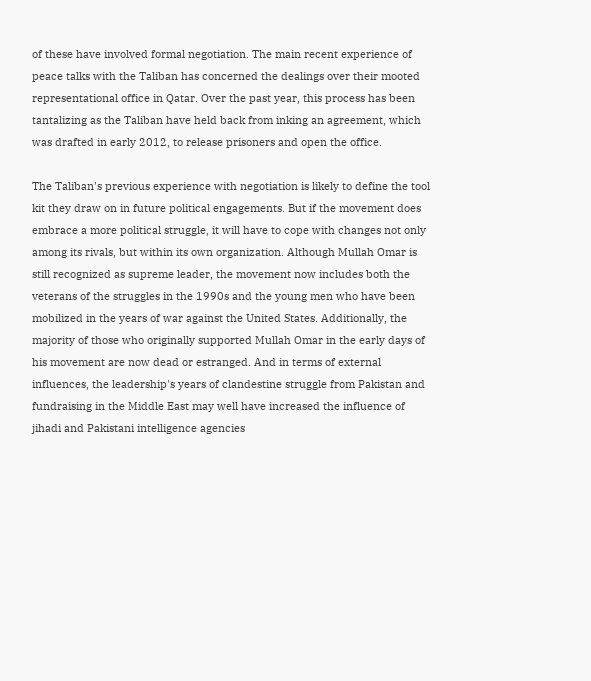of these have involved formal negotiation. The main recent experience of peace talks with the Taliban has concerned the dealings over their mooted representational office in Qatar. Over the past year, this process has been tantalizing as the Taliban have held back from inking an agreement, which was drafted in early 2012, to release prisoners and open the office.

The Taliban's previous experience with negotiation is likely to define the tool kit they draw on in future political engagements. But if the movement does embrace a more political struggle, it will have to cope with changes not only among its rivals, but within its own organization. Although Mullah Omar is still recognized as supreme leader, the movement now includes both the veterans of the struggles in the 1990s and the young men who have been mobilized in the years of war against the United States. Additionally, the majority of those who originally supported Mullah Omar in the early days of his movement are now dead or estranged. And in terms of external influences, the leadership's years of clandestine struggle from Pakistan and fundraising in the Middle East may well have increased the influence of jihadi and Pakistani intelligence agencies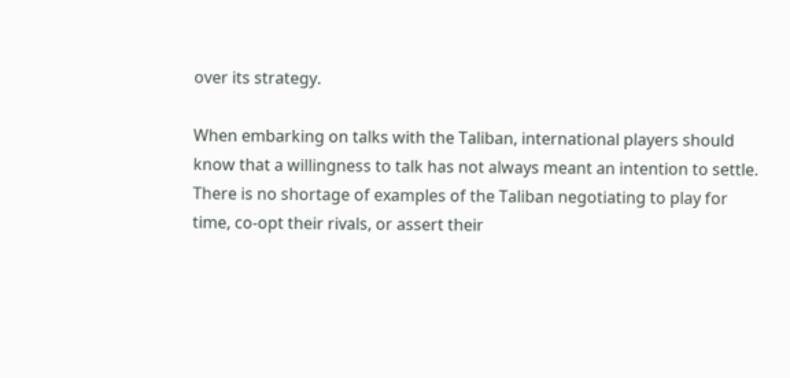over its strategy.

When embarking on talks with the Taliban, international players should know that a willingness to talk has not always meant an intention to settle. There is no shortage of examples of the Taliban negotiating to play for time, co-opt their rivals, or assert their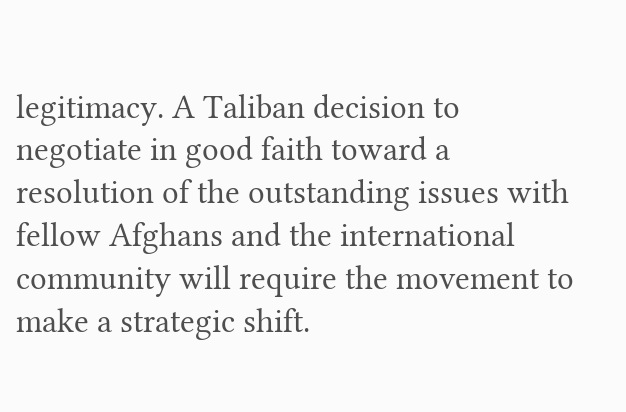legitimacy. A Taliban decision to negotiate in good faith toward a resolution of the outstanding issues with fellow Afghans and the international community will require the movement to make a strategic shift.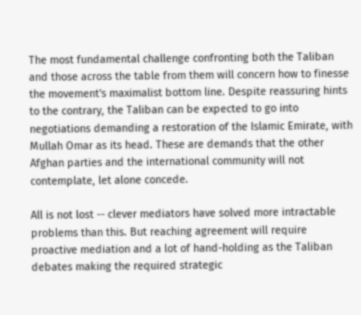The most fundamental challenge confronting both the Taliban and those across the table from them will concern how to finesse the movement's maximalist bottom line. Despite reassuring hints to the contrary, the Taliban can be expected to go into negotiations demanding a restoration of the Islamic Emirate, with Mullah Omar as its head. These are demands that the other Afghan parties and the international community will not contemplate, let alone concede.

All is not lost -- clever mediators have solved more intractable problems than this. But reaching agreement will require proactive mediation and a lot of hand-holding as the Taliban debates making the required strategic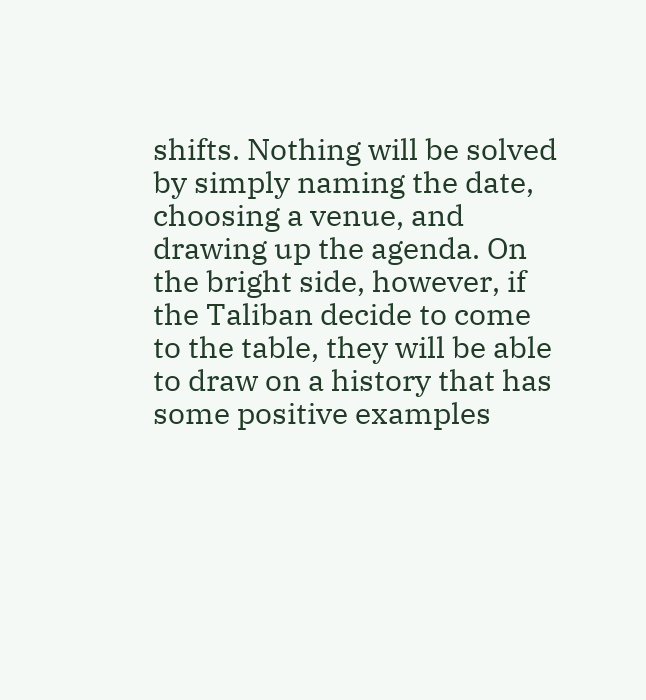shifts. Nothing will be solved by simply naming the date, choosing a venue, and drawing up the agenda. On the bright side, however, if the Taliban decide to come to the table, they will be able to draw on a history that has some positive examples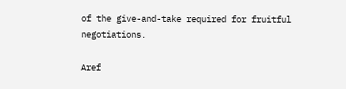of the give-and-take required for fruitful negotiations.

Aref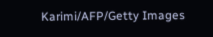Karimi/AFP/Getty Images